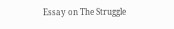Essay on The Struggle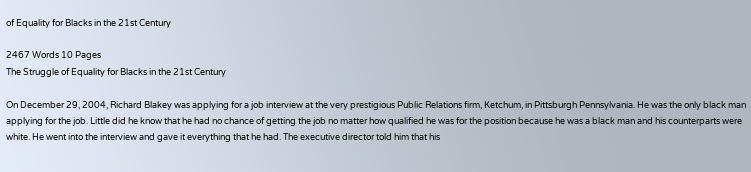of Equality for Blacks in the 21st Century

2467 Words 10 Pages
The Struggle of Equality for Blacks in the 21st Century

On December 29, 2004, Richard Blakey was applying for a job interview at the very prestigious Public Relations firm, Ketchum, in Pittsburgh Pennsylvania. He was the only black man applying for the job. Little did he know that he had no chance of getting the job no matter how qualified he was for the position because he was a black man and his counterparts were white. He went into the interview and gave it everything that he had. The executive director told him that his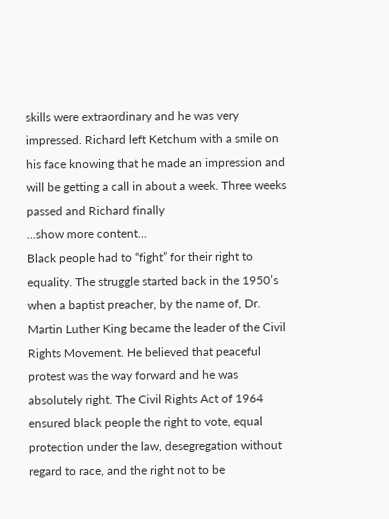skills were extraordinary and he was very impressed. Richard left Ketchum with a smile on his face knowing that he made an impression and will be getting a call in about a week. Three weeks passed and Richard finally
…show more content…
Black people had to “fight” for their right to equality. The struggle started back in the 1950’s when a baptist preacher, by the name of, Dr. Martin Luther King became the leader of the Civil Rights Movement. He believed that peaceful protest was the way forward and he was absolutely right. The Civil Rights Act of 1964 ensured black people the right to vote, equal protection under the law, desegregation without regard to race, and the right not to be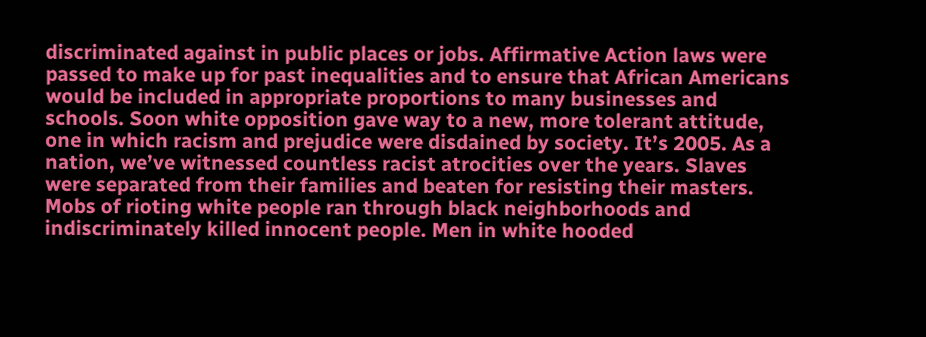discriminated against in public places or jobs. Affirmative Action laws were passed to make up for past inequalities and to ensure that African Americans would be included in appropriate proportions to many businesses and schools. Soon white opposition gave way to a new, more tolerant attitude, one in which racism and prejudice were disdained by society. It’s 2005. As a nation, we’ve witnessed countless racist atrocities over the years. Slaves were separated from their families and beaten for resisting their masters. Mobs of rioting white people ran through black neighborhoods and indiscriminately killed innocent people. Men in white hooded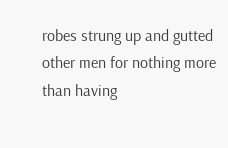robes strung up and gutted other men for nothing more than having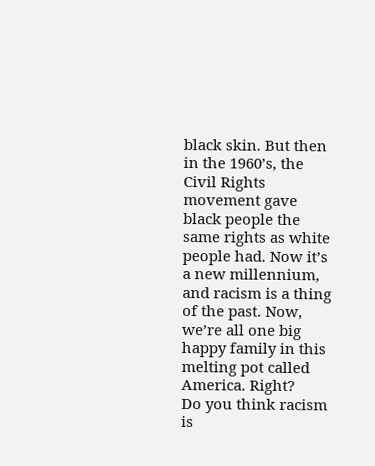black skin. But then in the 1960’s, the Civil Rights movement gave black people the same rights as white people had. Now it’s a new millennium, and racism is a thing of the past. Now, we’re all one big happy family in this melting pot called America. Right?
Do you think racism is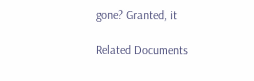gone? Granted, it

Related Documents